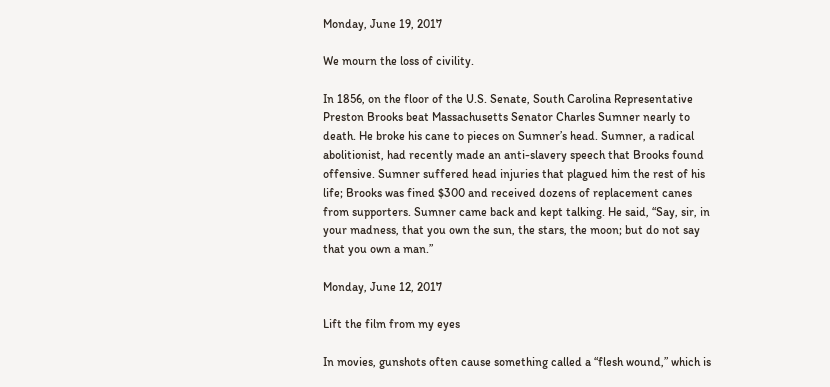Monday, June 19, 2017

We mourn the loss of civility.

In 1856, on the floor of the U.S. Senate, South Carolina Representative Preston Brooks beat Massachusetts Senator Charles Sumner nearly to death. He broke his cane to pieces on Sumner’s head. Sumner, a radical abolitionist, had recently made an anti-slavery speech that Brooks found offensive. Sumner suffered head injuries that plagued him the rest of his life; Brooks was fined $300 and received dozens of replacement canes from supporters. Sumner came back and kept talking. He said, “Say, sir, in your madness, that you own the sun, the stars, the moon; but do not say that you own a man.”

Monday, June 12, 2017

Lift the film from my eyes

In movies, gunshots often cause something called a “flesh wound,” which is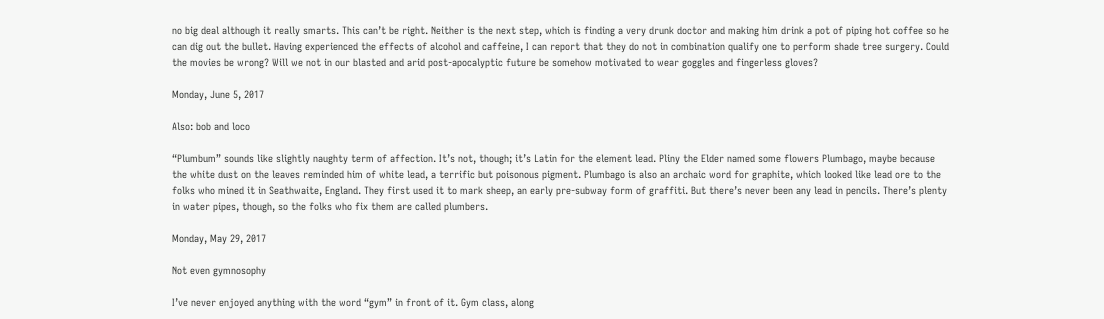no big deal although it really smarts. This can’t be right. Neither is the next step, which is finding a very drunk doctor and making him drink a pot of piping hot coffee so he can dig out the bullet. Having experienced the effects of alcohol and caffeine, I can report that they do not in combination qualify one to perform shade tree surgery. Could the movies be wrong? Will we not in our blasted and arid post-apocalyptic future be somehow motivated to wear goggles and fingerless gloves?

Monday, June 5, 2017

Also: bob and loco

“Plumbum” sounds like slightly naughty term of affection. It’s not, though; it’s Latin for the element lead. Pliny the Elder named some flowers Plumbago, maybe because the white dust on the leaves reminded him of white lead, a terrific but poisonous pigment. Plumbago is also an archaic word for graphite, which looked like lead ore to the folks who mined it in Seathwaite, England. They first used it to mark sheep, an early pre-subway form of graffiti. But there’s never been any lead in pencils. There’s plenty in water pipes, though, so the folks who fix them are called plumbers.

Monday, May 29, 2017

Not even gymnosophy

I’ve never enjoyed anything with the word “gym” in front of it. Gym class, along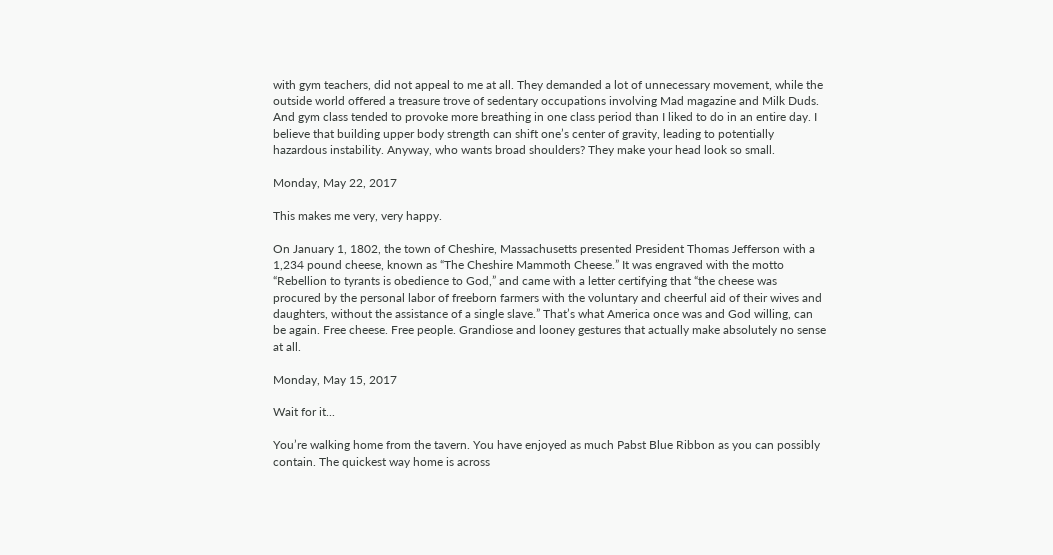with gym teachers, did not appeal to me at all. They demanded a lot of unnecessary movement, while the outside world offered a treasure trove of sedentary occupations involving Mad magazine and Milk Duds. And gym class tended to provoke more breathing in one class period than I liked to do in an entire day. I believe that building upper body strength can shift one’s center of gravity, leading to potentially hazardous instability. Anyway, who wants broad shoulders? They make your head look so small.

Monday, May 22, 2017

This makes me very, very happy.

On January 1, 1802, the town of Cheshire, Massachusetts presented President Thomas Jefferson with a 1,234 pound cheese, known as “The Cheshire Mammoth Cheese.” It was engraved with the motto “Rebellion to tyrants is obedience to God,” and came with a letter certifying that “the cheese was procured by the personal labor of freeborn farmers with the voluntary and cheerful aid of their wives and daughters, without the assistance of a single slave.” That’s what America once was and God willing, can be again. Free cheese. Free people. Grandiose and looney gestures that actually make absolutely no sense at all.

Monday, May 15, 2017

Wait for it...

You’re walking home from the tavern. You have enjoyed as much Pabst Blue Ribbon as you can possibly contain. The quickest way home is across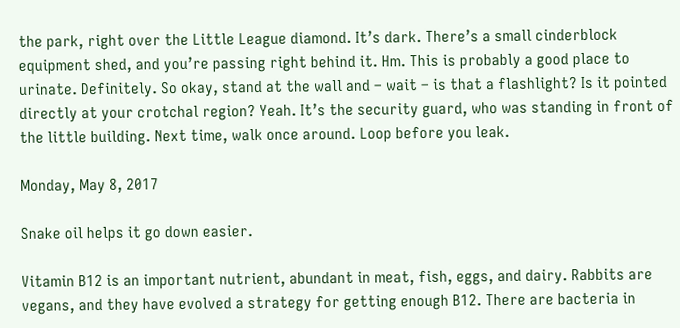the park, right over the Little League diamond. It’s dark. There’s a small cinderblock equipment shed, and you’re passing right behind it. Hm. This is probably a good place to urinate. Definitely. So okay, stand at the wall and – wait – is that a flashlight? Is it pointed directly at your crotchal region? Yeah. It’s the security guard, who was standing in front of the little building. Next time, walk once around. Loop before you leak.

Monday, May 8, 2017

Snake oil helps it go down easier.

Vitamin B12 is an important nutrient, abundant in meat, fish, eggs, and dairy. Rabbits are vegans, and they have evolved a strategy for getting enough B12. There are bacteria in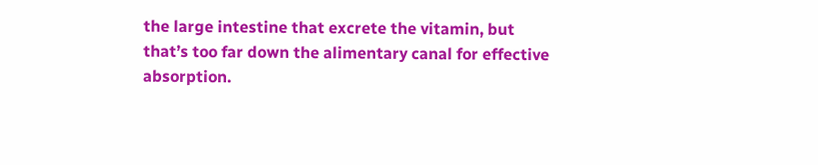the large intestine that excrete the vitamin, but that’s too far down the alimentary canal for effective absorption.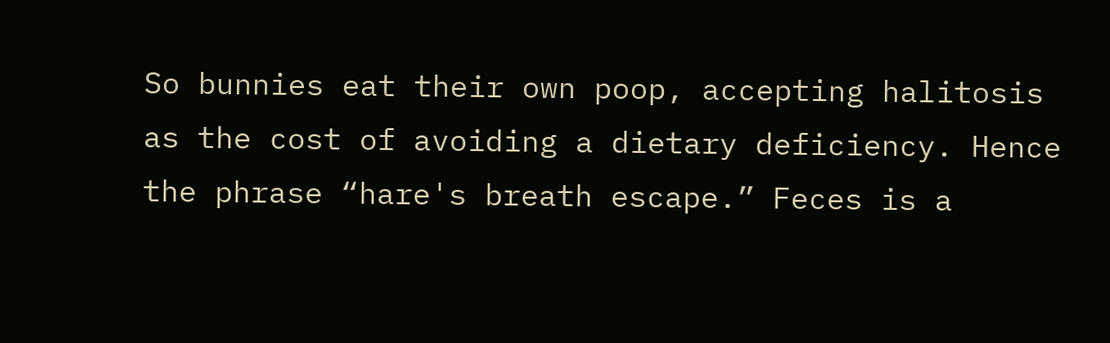So bunnies eat their own poop, accepting halitosis as the cost of avoiding a dietary deficiency. Hence the phrase “hare's breath escape.” Feces is a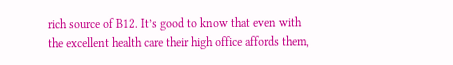rich source of B12. It’s good to know that even with the excellent health care their high office affords them,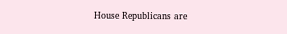House Republicans are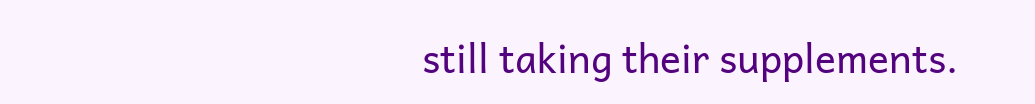still taking their supplements.